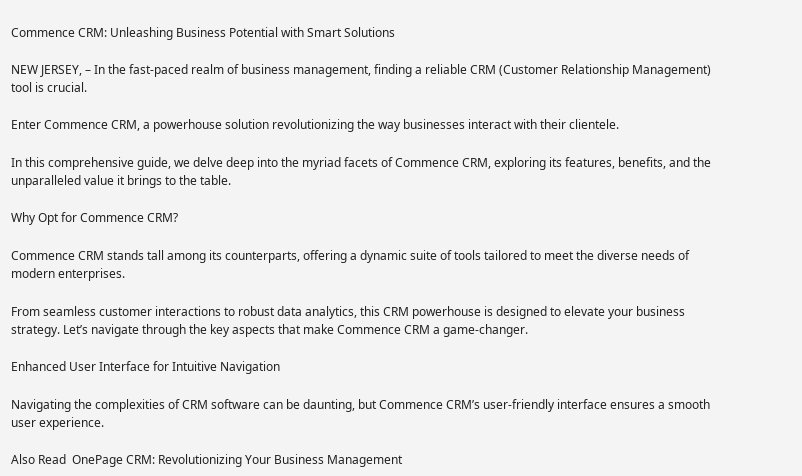Commence CRM: Unleashing Business Potential with Smart Solutions

NEW JERSEY, – In the fast-paced realm of business management, finding a reliable CRM (Customer Relationship Management) tool is crucial.

Enter Commence CRM, a powerhouse solution revolutionizing the way businesses interact with their clientele.

In this comprehensive guide, we delve deep into the myriad facets of Commence CRM, exploring its features, benefits, and the unparalleled value it brings to the table.

Why Opt for Commence CRM?

Commence CRM stands tall among its counterparts, offering a dynamic suite of tools tailored to meet the diverse needs of modern enterprises.

From seamless customer interactions to robust data analytics, this CRM powerhouse is designed to elevate your business strategy. Let’s navigate through the key aspects that make Commence CRM a game-changer.

Enhanced User Interface for Intuitive Navigation

Navigating the complexities of CRM software can be daunting, but Commence CRM’s user-friendly interface ensures a smooth user experience.

Also Read  OnePage CRM: Revolutionizing Your Business Management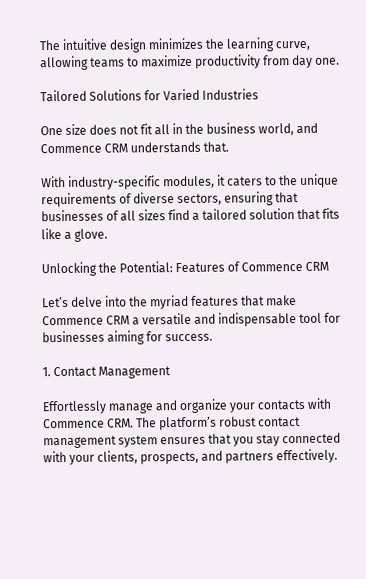The intuitive design minimizes the learning curve, allowing teams to maximize productivity from day one.

Tailored Solutions for Varied Industries

One size does not fit all in the business world, and Commence CRM understands that.

With industry-specific modules, it caters to the unique requirements of diverse sectors, ensuring that businesses of all sizes find a tailored solution that fits like a glove.

Unlocking the Potential: Features of Commence CRM

Let’s delve into the myriad features that make Commence CRM a versatile and indispensable tool for businesses aiming for success.

1. Contact Management

Effortlessly manage and organize your contacts with Commence CRM. The platform’s robust contact management system ensures that you stay connected with your clients, prospects, and partners effectively.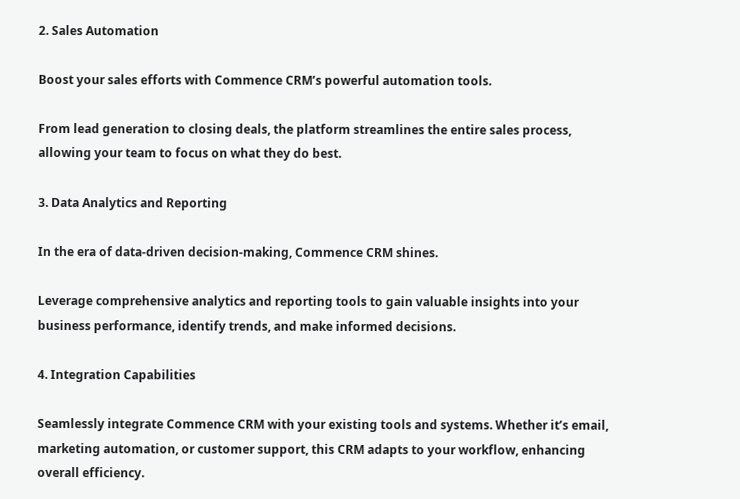2. Sales Automation

Boost your sales efforts with Commence CRM’s powerful automation tools.

From lead generation to closing deals, the platform streamlines the entire sales process, allowing your team to focus on what they do best.

3. Data Analytics and Reporting

In the era of data-driven decision-making, Commence CRM shines.

Leverage comprehensive analytics and reporting tools to gain valuable insights into your business performance, identify trends, and make informed decisions.

4. Integration Capabilities

Seamlessly integrate Commence CRM with your existing tools and systems. Whether it’s email, marketing automation, or customer support, this CRM adapts to your workflow, enhancing overall efficiency.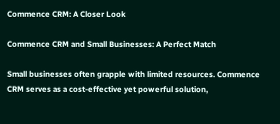Commence CRM: A Closer Look

Commence CRM and Small Businesses: A Perfect Match

Small businesses often grapple with limited resources. Commence CRM serves as a cost-effective yet powerful solution,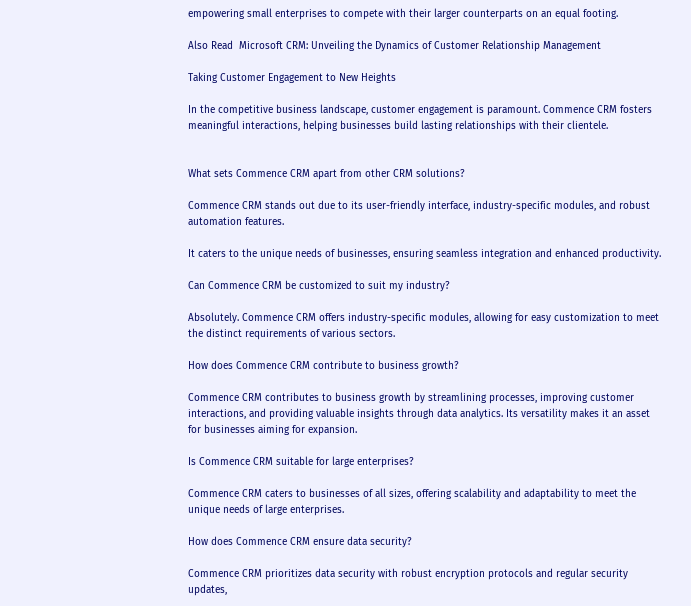empowering small enterprises to compete with their larger counterparts on an equal footing.

Also Read  Microsoft CRM: Unveiling the Dynamics of Customer Relationship Management

Taking Customer Engagement to New Heights

In the competitive business landscape, customer engagement is paramount. Commence CRM fosters meaningful interactions, helping businesses build lasting relationships with their clientele.


What sets Commence CRM apart from other CRM solutions?

Commence CRM stands out due to its user-friendly interface, industry-specific modules, and robust automation features.

It caters to the unique needs of businesses, ensuring seamless integration and enhanced productivity.

Can Commence CRM be customized to suit my industry?

Absolutely. Commence CRM offers industry-specific modules, allowing for easy customization to meet the distinct requirements of various sectors.

How does Commence CRM contribute to business growth?

Commence CRM contributes to business growth by streamlining processes, improving customer interactions, and providing valuable insights through data analytics. Its versatility makes it an asset for businesses aiming for expansion.

Is Commence CRM suitable for large enterprises?

Commence CRM caters to businesses of all sizes, offering scalability and adaptability to meet the unique needs of large enterprises.

How does Commence CRM ensure data security?

Commence CRM prioritizes data security with robust encryption protocols and regular security updates,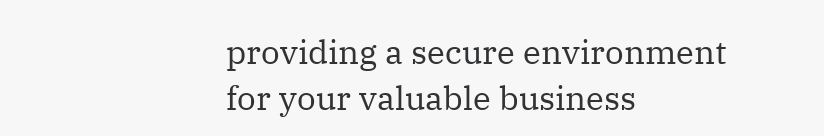providing a secure environment for your valuable business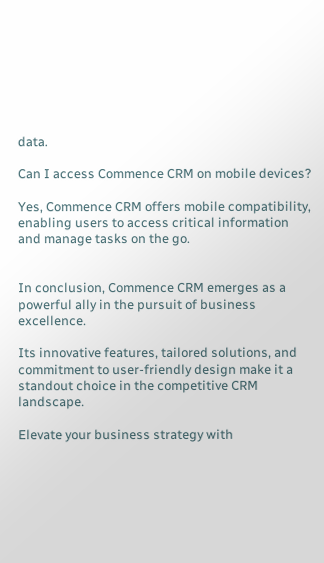data.

Can I access Commence CRM on mobile devices?

Yes, Commence CRM offers mobile compatibility, enabling users to access critical information and manage tasks on the go.


In conclusion, Commence CRM emerges as a powerful ally in the pursuit of business excellence.

Its innovative features, tailored solutions, and commitment to user-friendly design make it a standout choice in the competitive CRM landscape.

Elevate your business strategy with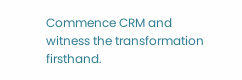Commence CRM and witness the transformation firsthand.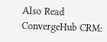Also Read  ConvergeHub CRM: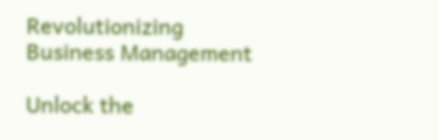Revolutionizing Business Management

Unlock the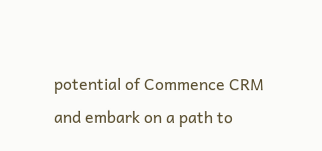potential of Commence CRM and embark on a path to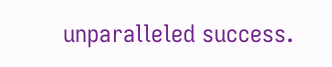unparalleled success.